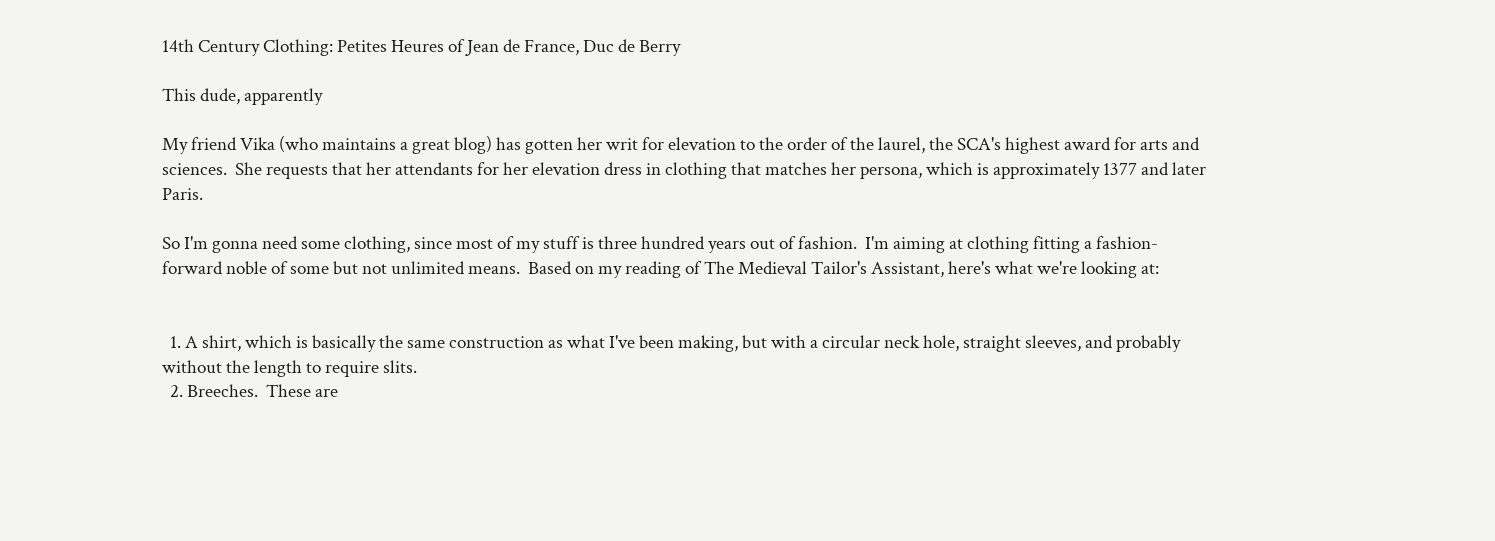14th Century Clothing: Petites Heures of Jean de France, Duc de Berry

This dude, apparently

My friend Vika (who maintains a great blog) has gotten her writ for elevation to the order of the laurel, the SCA's highest award for arts and sciences.  She requests that her attendants for her elevation dress in clothing that matches her persona, which is approximately 1377 and later Paris.

So I'm gonna need some clothing, since most of my stuff is three hundred years out of fashion.  I'm aiming at clothing fitting a fashion-forward noble of some but not unlimited means.  Based on my reading of The Medieval Tailor's Assistant, here's what we're looking at:


  1. A shirt, which is basically the same construction as what I've been making, but with a circular neck hole, straight sleeves, and probably without the length to require slits.
  2. Breeches.  These are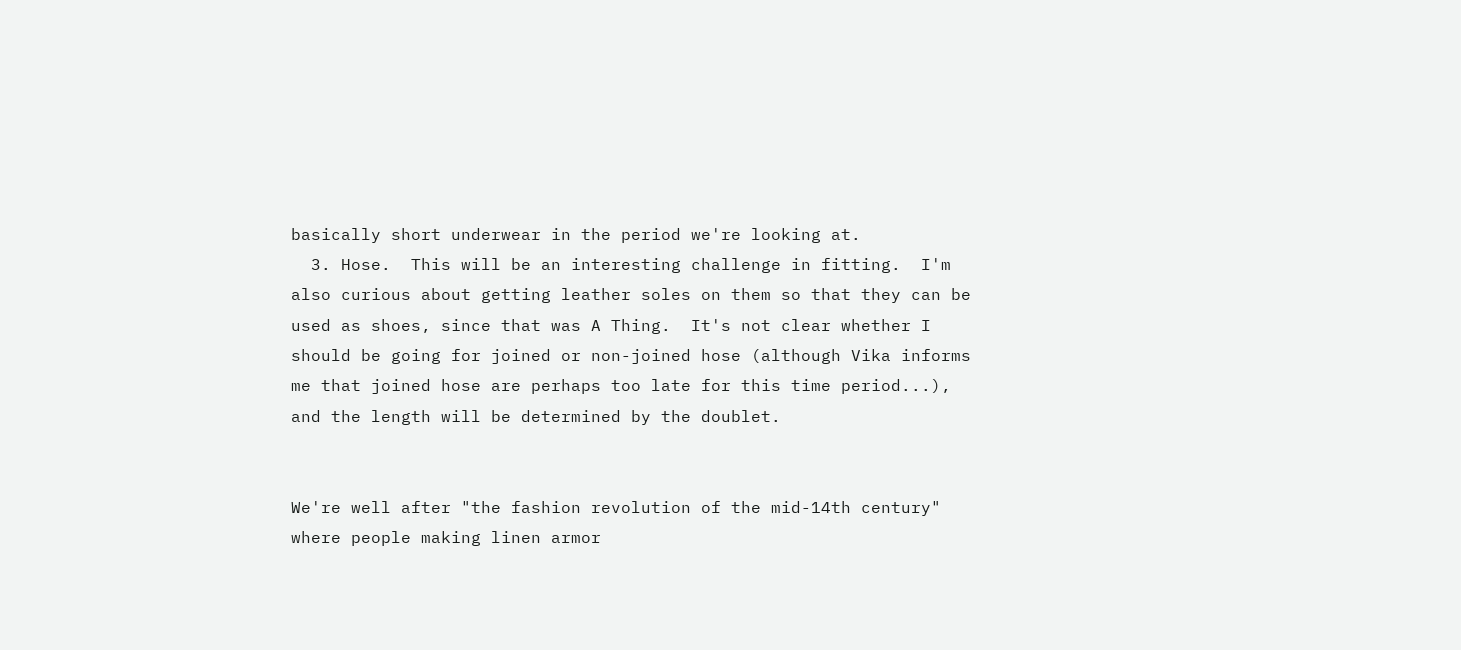basically short underwear in the period we're looking at.
  3. Hose.  This will be an interesting challenge in fitting.  I'm also curious about getting leather soles on them so that they can be used as shoes, since that was A Thing.  It's not clear whether I should be going for joined or non-joined hose (although Vika informs me that joined hose are perhaps too late for this time period...), and the length will be determined by the doublet.


We're well after "the fashion revolution of the mid-14th century" where people making linen armor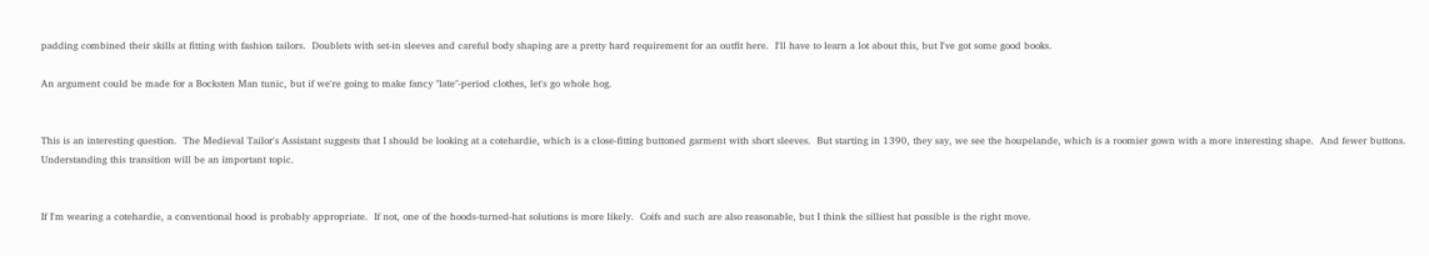padding combined their skills at fitting with fashion tailors.  Doublets with set-in sleeves and careful body shaping are a pretty hard requirement for an outfit here.  I'll have to learn a lot about this, but I've got some good books.

An argument could be made for a Bocksten Man tunic, but if we're going to make fancy "late"-period clothes, let's go whole hog.


This is an interesting question.  The Medieval Tailor's Assistant suggests that I should be looking at a cotehardie, which is a close-fitting buttoned garment with short sleeves.  But starting in 1390, they say, we see the houpelande, which is a roomier gown with a more interesting shape.  And fewer buttons.  Understanding this transition will be an important topic.


If I'm wearing a cotehardie, a conventional hood is probably appropriate.  If not, one of the hoods-turned-hat solutions is more likely.  Coifs and such are also reasonable, but I think the silliest hat possible is the right move.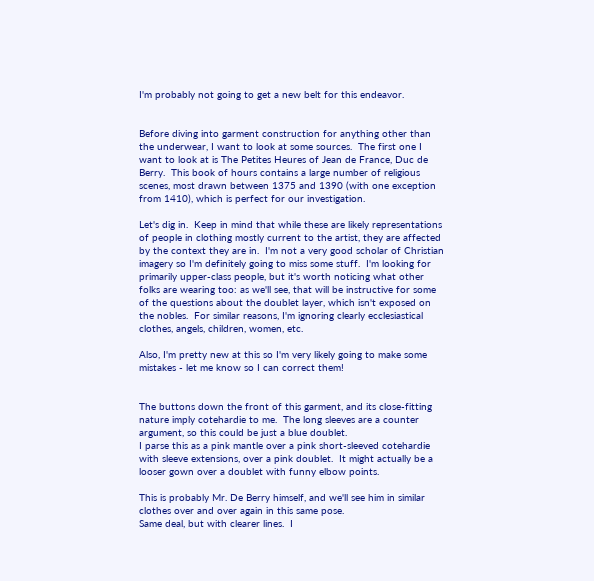I'm probably not going to get a new belt for this endeavor.


Before diving into garment construction for anything other than the underwear, I want to look at some sources.  The first one I want to look at is The Petites Heures of Jean de France, Duc de Berry.  This book of hours contains a large number of religious scenes, most drawn between 1375 and 1390 (with one exception from 1410), which is perfect for our investigation.

Let's dig in.  Keep in mind that while these are likely representations of people in clothing mostly current to the artist, they are affected by the context they are in.  I'm not a very good scholar of Christian imagery so I'm definitely going to miss some stuff.  I'm looking for primarily upper-class people, but it's worth noticing what other folks are wearing too: as we'll see, that will be instructive for some of the questions about the doublet layer, which isn't exposed on the nobles.  For similar reasons, I'm ignoring clearly ecclesiastical clothes, angels, children, women, etc.

Also, I'm pretty new at this so I'm very likely going to make some mistakes - let me know so I can correct them!


The buttons down the front of this garment, and its close-fitting nature imply cotehardie to me.  The long sleeves are a counter argument, so this could be just a blue doublet.
I parse this as a pink mantle over a pink short-sleeved cotehardie with sleeve extensions, over a pink doublet.  It might actually be a looser gown over a doublet with funny elbow points.

This is probably Mr. De Berry himself, and we'll see him in similar clothes over and over again in this same pose.
Same deal, but with clearer lines.  I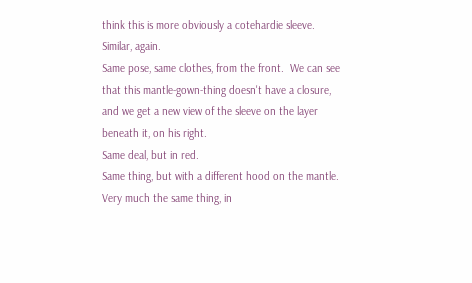think this is more obviously a cotehardie sleeve.
Similar, again.
Same pose, same clothes, from the front.  We can see that this mantle-gown-thing doesn't have a closure, and we get a new view of the sleeve on the layer beneath it, on his right.
Same deal, but in red.
Same thing, but with a different hood on the mantle.
Very much the same thing, in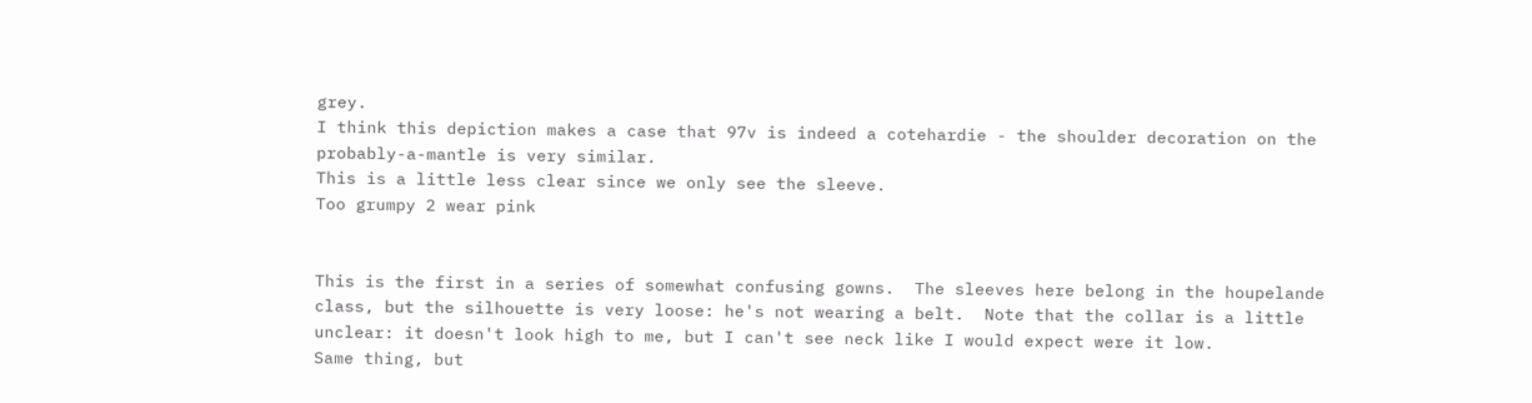grey.
I think this depiction makes a case that 97v is indeed a cotehardie - the shoulder decoration on the probably-a-mantle is very similar.
This is a little less clear since we only see the sleeve.
Too grumpy 2 wear pink


This is the first in a series of somewhat confusing gowns.  The sleeves here belong in the houpelande class, but the silhouette is very loose: he's not wearing a belt.  Note that the collar is a little unclear: it doesn't look high to me, but I can't see neck like I would expect were it low.
Same thing, but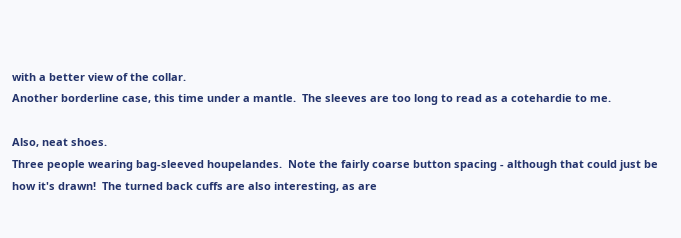with a better view of the collar.
Another borderline case, this time under a mantle.  The sleeves are too long to read as a cotehardie to me.

Also, neat shoes.
Three people wearing bag-sleeved houpelandes.  Note the fairly coarse button spacing - although that could just be how it's drawn!  The turned back cuffs are also interesting, as are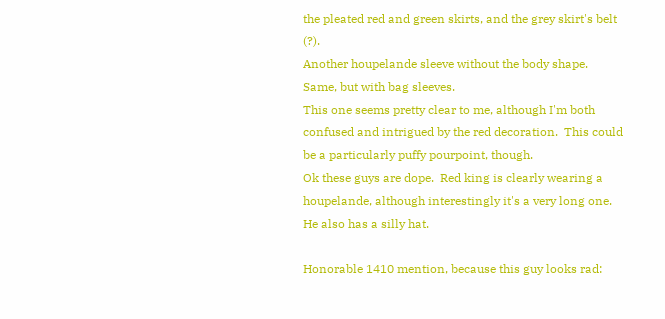the pleated red and green skirts, and the grey skirt's belt (?).
Another houpelande sleeve without the body shape.
Same, but with bag sleeves.
This one seems pretty clear to me, although I'm both confused and intrigued by the red decoration.  This could be a particularly puffy pourpoint, though.
Ok these guys are dope.  Red king is clearly wearing a houpelande, although interestingly it's a very long one.  He also has a silly hat.

Honorable 1410 mention, because this guy looks rad: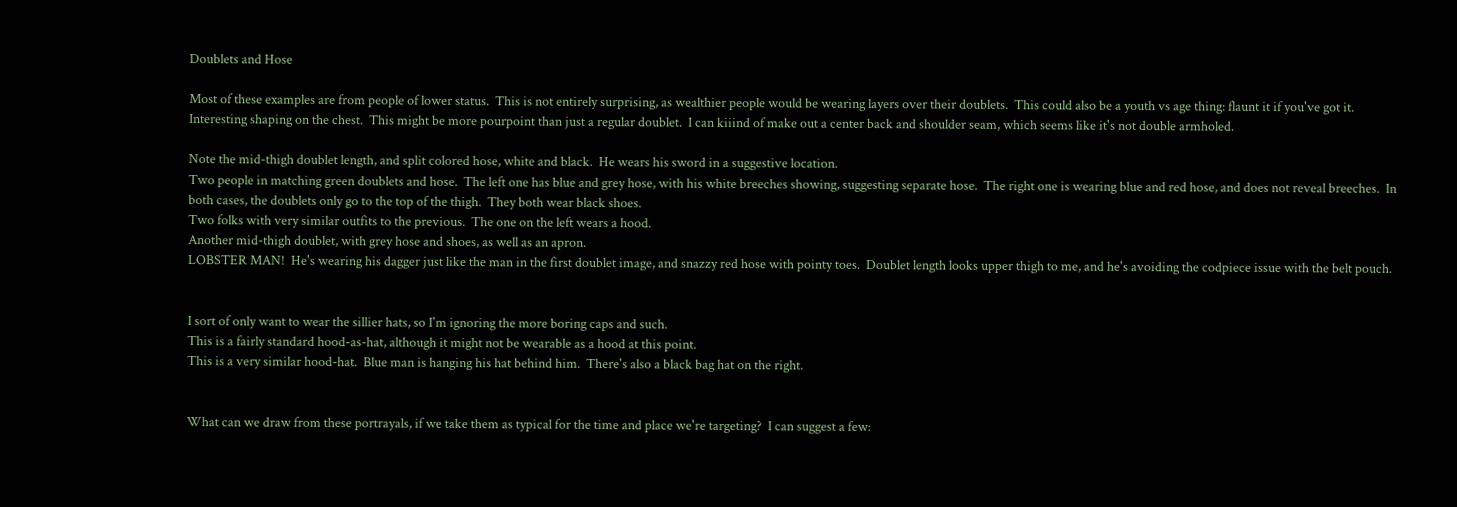Doublets and Hose

Most of these examples are from people of lower status.  This is not entirely surprising, as wealthier people would be wearing layers over their doublets.  This could also be a youth vs age thing: flaunt it if you've got it.
Interesting shaping on the chest.  This might be more pourpoint than just a regular doublet.  I can kiiind of make out a center back and shoulder seam, which seems like it's not double armholed.

Note the mid-thigh doublet length, and split colored hose, white and black.  He wears his sword in a suggestive location.
Two people in matching green doublets and hose.  The left one has blue and grey hose, with his white breeches showing, suggesting separate hose.  The right one is wearing blue and red hose, and does not reveal breeches.  In both cases, the doublets only go to the top of the thigh.  They both wear black shoes.
Two folks with very similar outfits to the previous.  The one on the left wears a hood.
Another mid-thigh doublet, with grey hose and shoes, as well as an apron.
LOBSTER MAN!  He's wearing his dagger just like the man in the first doublet image, and snazzy red hose with pointy toes.  Doublet length looks upper thigh to me, and he's avoiding the codpiece issue with the belt pouch.


I sort of only want to wear the sillier hats, so I'm ignoring the more boring caps and such.
This is a fairly standard hood-as-hat, although it might not be wearable as a hood at this point.
This is a very similar hood-hat.  Blue man is hanging his hat behind him.  There's also a black bag hat on the right.


What can we draw from these portrayals, if we take them as typical for the time and place we're targeting?  I can suggest a few: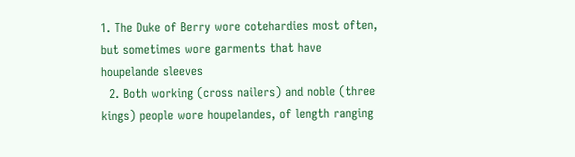1. The Duke of Berry wore cotehardies most often, but sometimes wore garments that have houpelande sleeves
  2. Both working (cross nailers) and noble (three kings) people wore houpelandes, of length ranging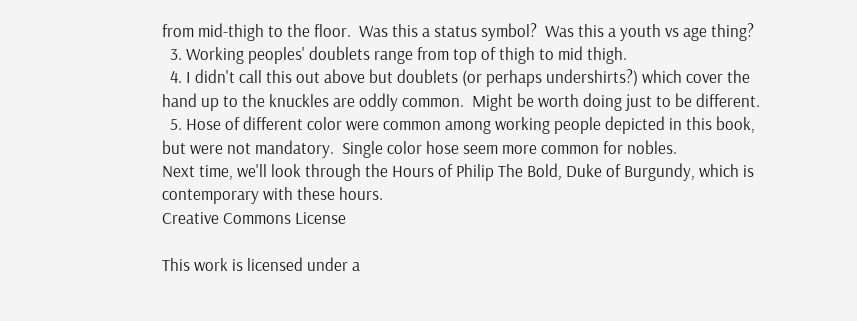from mid-thigh to the floor.  Was this a status symbol?  Was this a youth vs age thing?
  3. Working peoples' doublets range from top of thigh to mid thigh.
  4. I didn't call this out above but doublets (or perhaps undershirts?) which cover the hand up to the knuckles are oddly common.  Might be worth doing just to be different.
  5. Hose of different color were common among working people depicted in this book, but were not mandatory.  Single color hose seem more common for nobles.
Next time, we'll look through the Hours of Philip The Bold, Duke of Burgundy, which is contemporary with these hours.
Creative Commons License

This work is licensed under a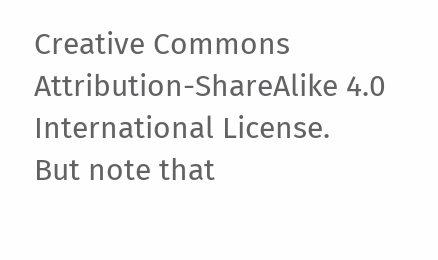Creative Commons Attribution-ShareAlike 4.0 International License.
But note that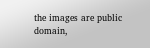the images are public domain,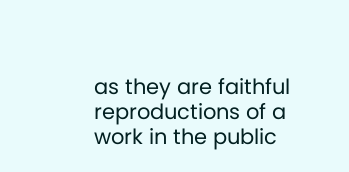as they are faithful reproductions of a work in the public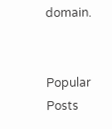domain.


Popular Posts